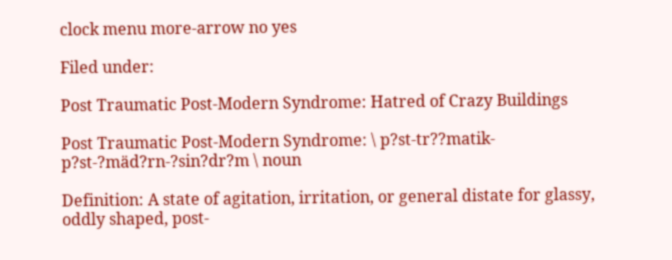clock menu more-arrow no yes

Filed under:

Post Traumatic Post-Modern Syndrome: Hatred of Crazy Buildings

Post Traumatic Post-Modern Syndrome: \ p?st-tr??matik-p?st-?mäd?rn-?sin?dr?m \ noun

Definition: A state of agitation, irritation, or general distate for glassy, oddly shaped, post-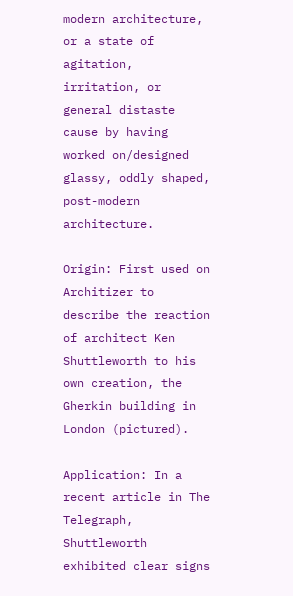modern architecture, or a state of agitation, irritation, or general distaste cause by having worked on/designed glassy, oddly shaped, post-modern architecture.

Origin: First used on Architizer to describe the reaction of architect Ken Shuttleworth to his own creation, the Gherkin building in London (pictured).

Application: In a recent article in The Telegraph, Shuttleworth exhibited clear signs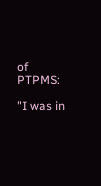of PTPMS:

"I was in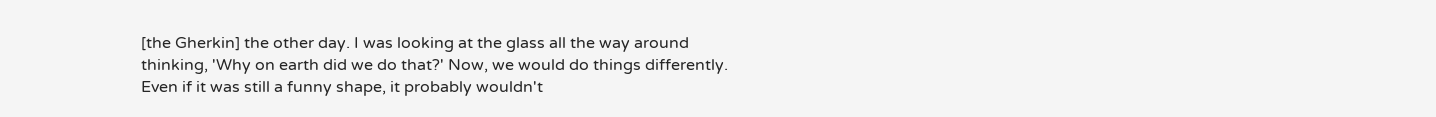[the Gherkin] the other day. I was looking at the glass all the way around thinking, 'Why on earth did we do that?' Now, we would do things differently. Even if it was still a funny shape, it probably wouldn't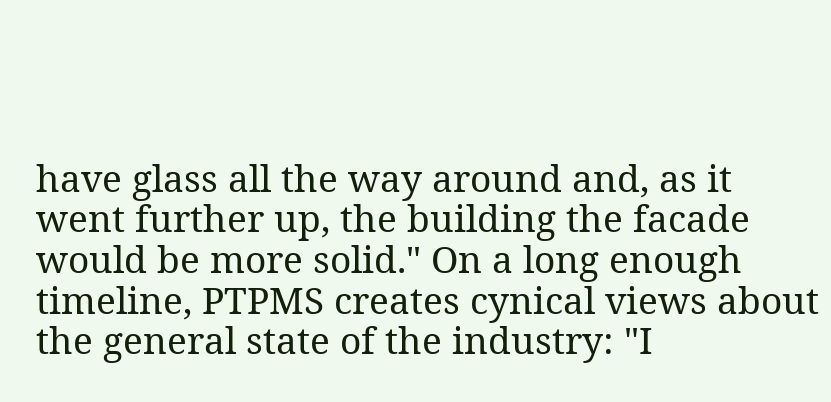have glass all the way around and, as it went further up, the building the facade would be more solid." On a long enough timeline, PTPMS creates cynical views about the general state of the industry: "I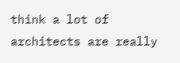think a lot of architects are really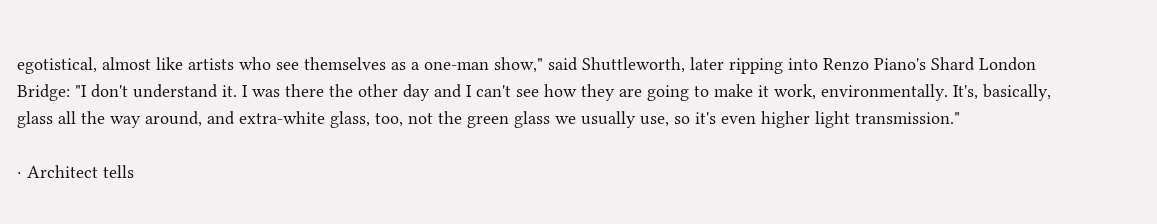egotistical, almost like artists who see themselves as a one-man show," said Shuttleworth, later ripping into Renzo Piano's Shard London Bridge: "I don't understand it. I was there the other day and I can't see how they are going to make it work, environmentally. It's, basically, glass all the way around, and extra-white glass, too, not the green glass we usually use, so it's even higher light transmission."

· Architect tells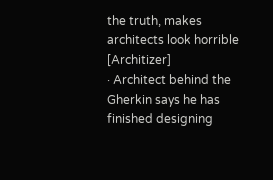the truth, makes architects look horrible [Architizer]
· Architect behind the Gherkin says he has finished designing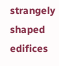strangely shaped edifices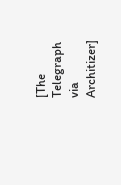[The Telegraph via Architizer]